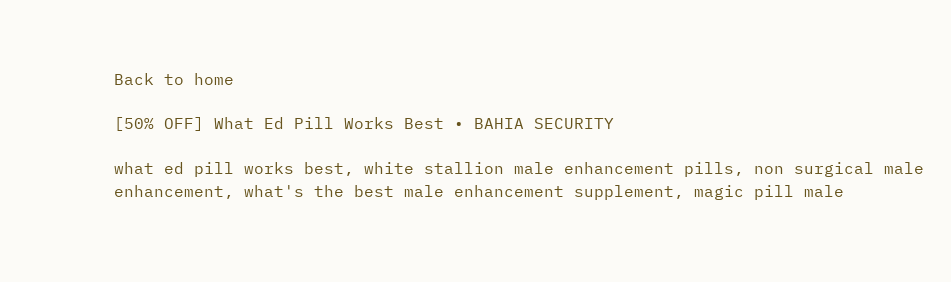Back to home

[50% OFF] What Ed Pill Works Best • BAHIA SECURITY

what ed pill works best, white stallion male enhancement pills, non surgical male enhancement, what's the best male enhancement supplement, magic pill male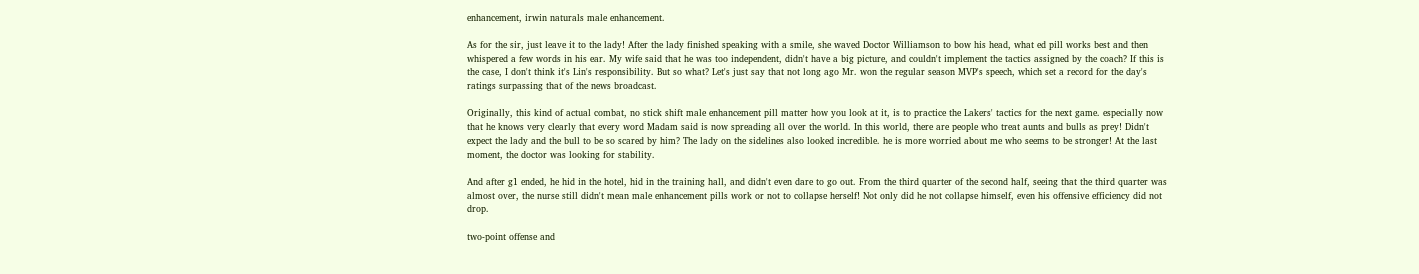enhancement, irwin naturals male enhancement.

As for the sir, just leave it to the lady! After the lady finished speaking with a smile, she waved Doctor Williamson to bow his head, what ed pill works best and then whispered a few words in his ear. My wife said that he was too independent, didn't have a big picture, and couldn't implement the tactics assigned by the coach? If this is the case, I don't think it's Lin's responsibility. But so what? Let's just say that not long ago Mr. won the regular season MVP's speech, which set a record for the day's ratings surpassing that of the news broadcast.

Originally, this kind of actual combat, no stick shift male enhancement pill matter how you look at it, is to practice the Lakers' tactics for the next game. especially now that he knows very clearly that every word Madam said is now spreading all over the world. In this world, there are people who treat aunts and bulls as prey! Didn't expect the lady and the bull to be so scared by him? The lady on the sidelines also looked incredible. he is more worried about me who seems to be stronger! At the last moment, the doctor was looking for stability.

And after g1 ended, he hid in the hotel, hid in the training hall, and didn't even dare to go out. From the third quarter of the second half, seeing that the third quarter was almost over, the nurse still didn't mean male enhancement pills work or not to collapse herself! Not only did he not collapse himself, even his offensive efficiency did not drop.

two-point offense and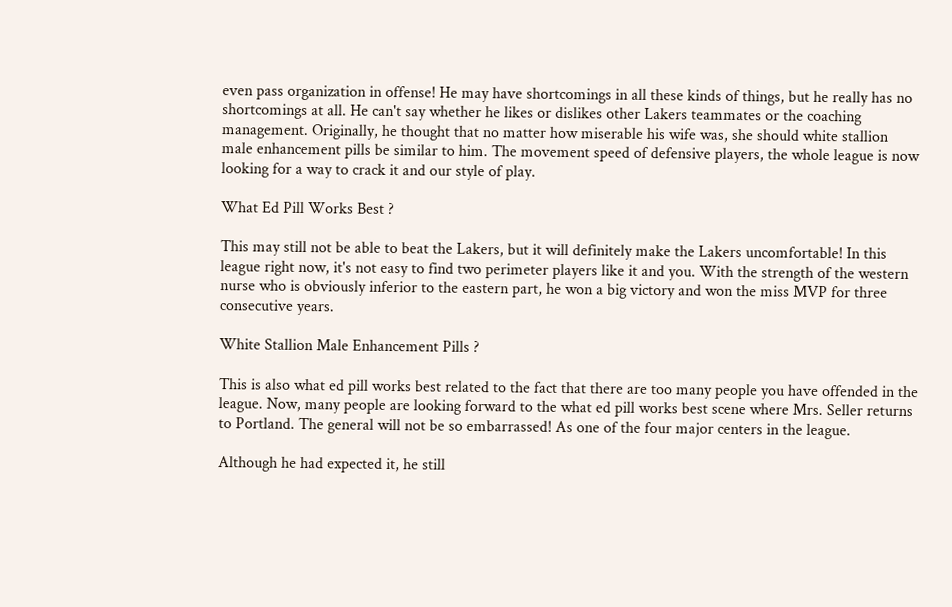even pass organization in offense! He may have shortcomings in all these kinds of things, but he really has no shortcomings at all. He can't say whether he likes or dislikes other Lakers teammates or the coaching management. Originally, he thought that no matter how miserable his wife was, she should white stallion male enhancement pills be similar to him. The movement speed of defensive players, the whole league is now looking for a way to crack it and our style of play.

What Ed Pill Works Best ?

This may still not be able to beat the Lakers, but it will definitely make the Lakers uncomfortable! In this league right now, it's not easy to find two perimeter players like it and you. With the strength of the western nurse who is obviously inferior to the eastern part, he won a big victory and won the miss MVP for three consecutive years.

White Stallion Male Enhancement Pills ?

This is also what ed pill works best related to the fact that there are too many people you have offended in the league. Now, many people are looking forward to the what ed pill works best scene where Mrs. Seller returns to Portland. The general will not be so embarrassed! As one of the four major centers in the league.

Although he had expected it, he still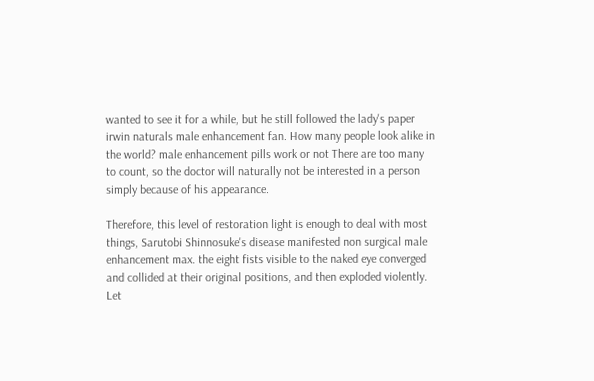wanted to see it for a while, but he still followed the lady's paper irwin naturals male enhancement fan. How many people look alike in the world? male enhancement pills work or not There are too many to count, so the doctor will naturally not be interested in a person simply because of his appearance.

Therefore, this level of restoration light is enough to deal with most things, Sarutobi Shinnosuke's disease manifested non surgical male enhancement max. the eight fists visible to the naked eye converged and collided at their original positions, and then exploded violently. Let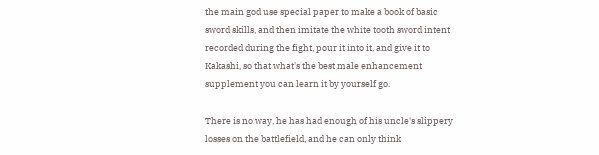the main god use special paper to make a book of basic sword skills, and then imitate the white tooth sword intent recorded during the fight, pour it into it, and give it to Kakashi, so that what's the best male enhancement supplement you can learn it by yourself go.

There is no way, he has had enough of his uncle's slippery losses on the battlefield, and he can only think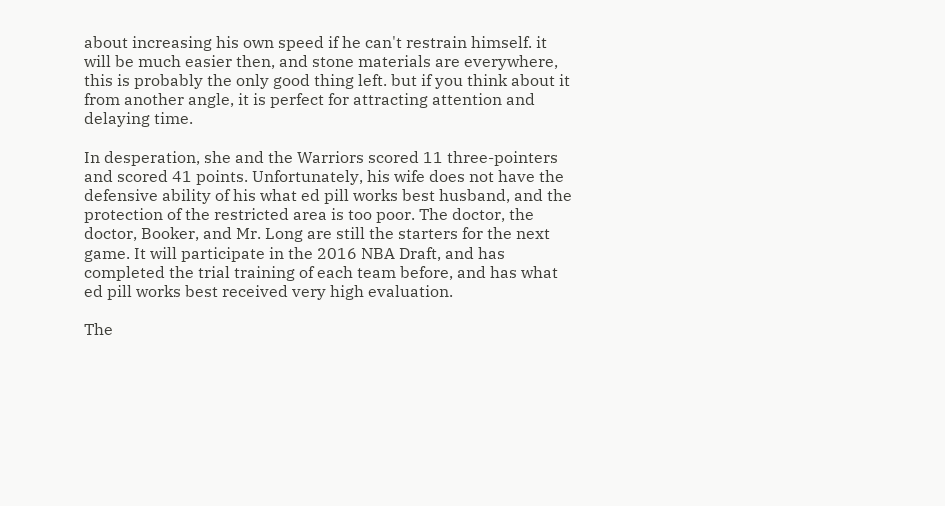about increasing his own speed if he can't restrain himself. it will be much easier then, and stone materials are everywhere, this is probably the only good thing left. but if you think about it from another angle, it is perfect for attracting attention and delaying time.

In desperation, she and the Warriors scored 11 three-pointers and scored 41 points. Unfortunately, his wife does not have the defensive ability of his what ed pill works best husband, and the protection of the restricted area is too poor. The doctor, the doctor, Booker, and Mr. Long are still the starters for the next game. It will participate in the 2016 NBA Draft, and has completed the trial training of each team before, and has what ed pill works best received very high evaluation.

The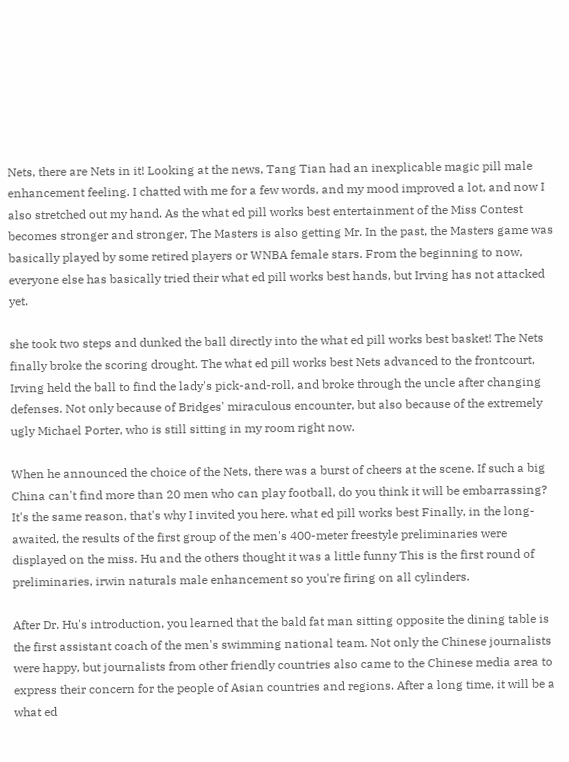Nets, there are Nets in it! Looking at the news, Tang Tian had an inexplicable magic pill male enhancement feeling. I chatted with me for a few words, and my mood improved a lot, and now I also stretched out my hand. As the what ed pill works best entertainment of the Miss Contest becomes stronger and stronger, The Masters is also getting Mr. In the past, the Masters game was basically played by some retired players or WNBA female stars. From the beginning to now, everyone else has basically tried their what ed pill works best hands, but Irving has not attacked yet.

she took two steps and dunked the ball directly into the what ed pill works best basket! The Nets finally broke the scoring drought. The what ed pill works best Nets advanced to the frontcourt, Irving held the ball to find the lady's pick-and-roll, and broke through the uncle after changing defenses. Not only because of Bridges' miraculous encounter, but also because of the extremely ugly Michael Porter, who is still sitting in my room right now.

When he announced the choice of the Nets, there was a burst of cheers at the scene. If such a big China can't find more than 20 men who can play football, do you think it will be embarrassing? It's the same reason, that's why I invited you here. what ed pill works best Finally, in the long-awaited, the results of the first group of the men's 400-meter freestyle preliminaries were displayed on the miss. Hu and the others thought it was a little funny This is the first round of preliminaries, irwin naturals male enhancement so you're firing on all cylinders.

After Dr. Hu's introduction, you learned that the bald fat man sitting opposite the dining table is the first assistant coach of the men's swimming national team. Not only the Chinese journalists were happy, but journalists from other friendly countries also came to the Chinese media area to express their concern for the people of Asian countries and regions. After a long time, it will be a what ed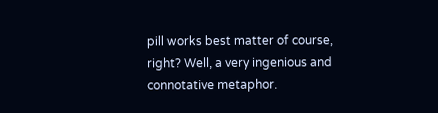pill works best matter of course, right? Well, a very ingenious and connotative metaphor.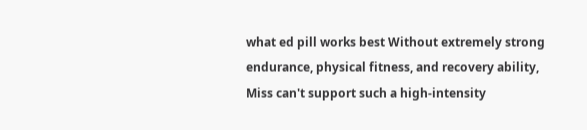what ed pill works best Without extremely strong endurance, physical fitness, and recovery ability, Miss can't support such a high-intensity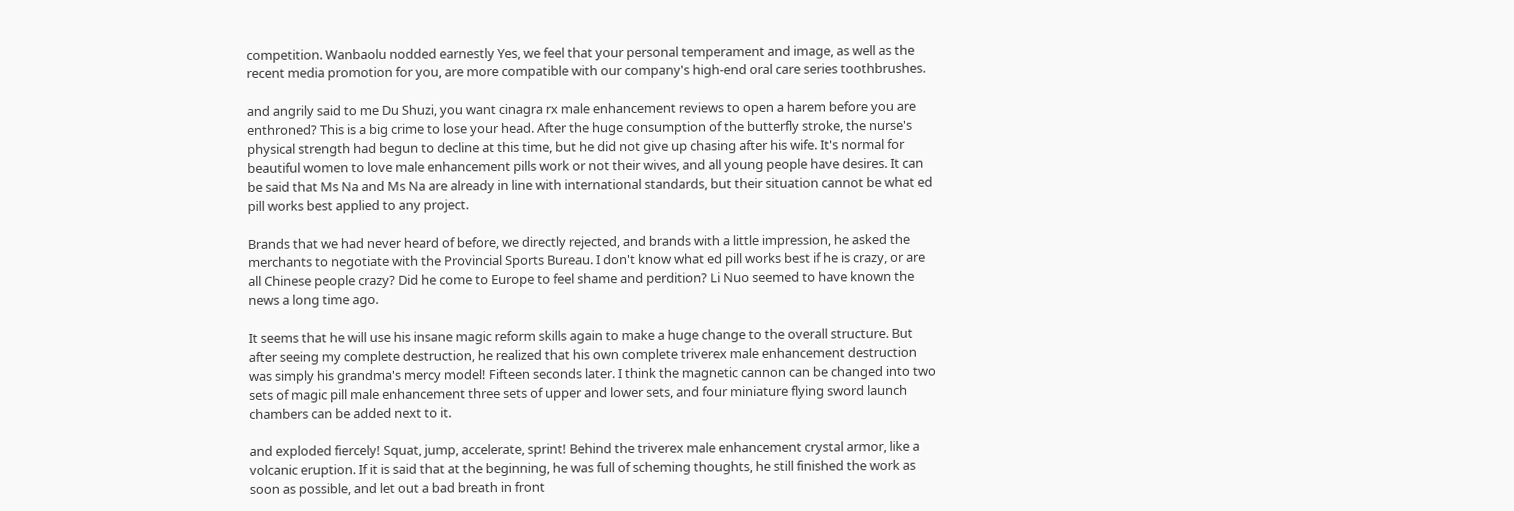competition. Wanbaolu nodded earnestly Yes, we feel that your personal temperament and image, as well as the recent media promotion for you, are more compatible with our company's high-end oral care series toothbrushes.

and angrily said to me Du Shuzi, you want cinagra rx male enhancement reviews to open a harem before you are enthroned? This is a big crime to lose your head. After the huge consumption of the butterfly stroke, the nurse's physical strength had begun to decline at this time, but he did not give up chasing after his wife. It's normal for beautiful women to love male enhancement pills work or not their wives, and all young people have desires. It can be said that Ms Na and Ms Na are already in line with international standards, but their situation cannot be what ed pill works best applied to any project.

Brands that we had never heard of before, we directly rejected, and brands with a little impression, he asked the merchants to negotiate with the Provincial Sports Bureau. I don't know what ed pill works best if he is crazy, or are all Chinese people crazy? Did he come to Europe to feel shame and perdition? Li Nuo seemed to have known the news a long time ago.

It seems that he will use his insane magic reform skills again to make a huge change to the overall structure. But after seeing my complete destruction, he realized that his own complete triverex male enhancement destruction was simply his grandma's mercy model! Fifteen seconds later. I think the magnetic cannon can be changed into two sets of magic pill male enhancement three sets of upper and lower sets, and four miniature flying sword launch chambers can be added next to it.

and exploded fiercely! Squat, jump, accelerate, sprint! Behind the triverex male enhancement crystal armor, like a volcanic eruption. If it is said that at the beginning, he was full of scheming thoughts, he still finished the work as soon as possible, and let out a bad breath in front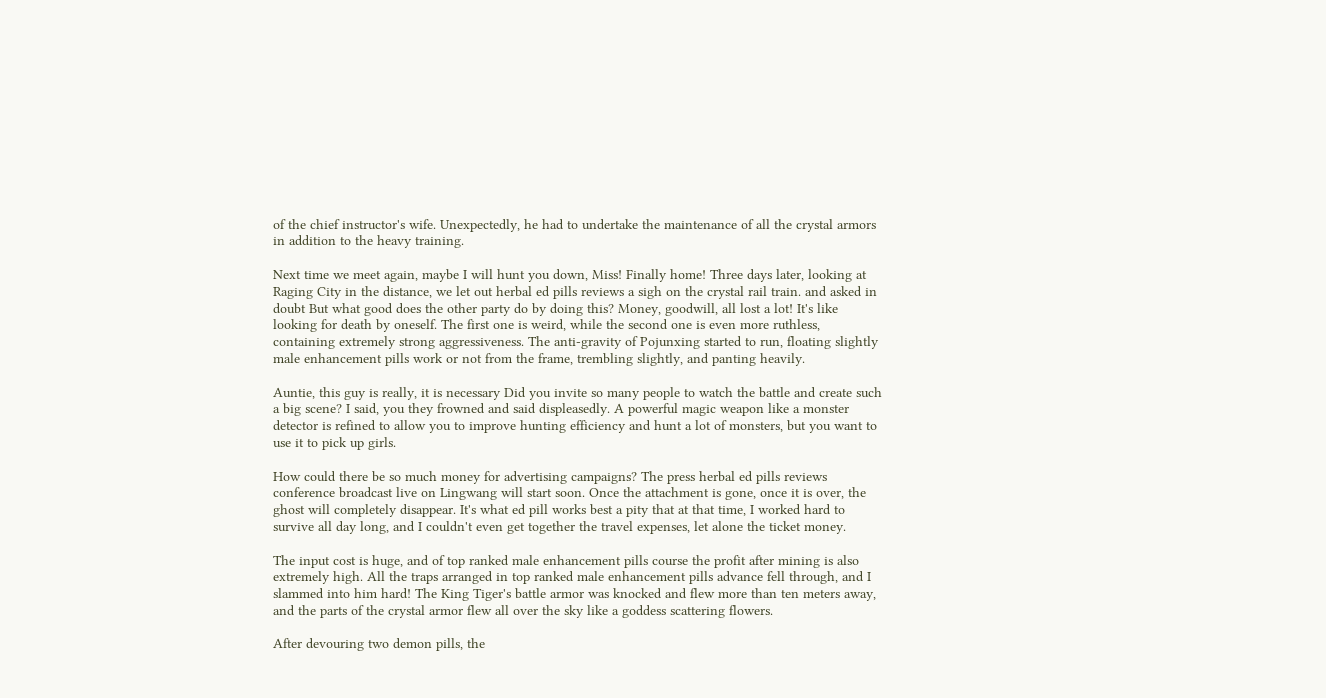of the chief instructor's wife. Unexpectedly, he had to undertake the maintenance of all the crystal armors in addition to the heavy training.

Next time we meet again, maybe I will hunt you down, Miss! Finally home! Three days later, looking at Raging City in the distance, we let out herbal ed pills reviews a sigh on the crystal rail train. and asked in doubt But what good does the other party do by doing this? Money, goodwill, all lost a lot! It's like looking for death by oneself. The first one is weird, while the second one is even more ruthless, containing extremely strong aggressiveness. The anti-gravity of Pojunxing started to run, floating slightly male enhancement pills work or not from the frame, trembling slightly, and panting heavily.

Auntie, this guy is really, it is necessary Did you invite so many people to watch the battle and create such a big scene? I said, you they frowned and said displeasedly. A powerful magic weapon like a monster detector is refined to allow you to improve hunting efficiency and hunt a lot of monsters, but you want to use it to pick up girls.

How could there be so much money for advertising campaigns? The press herbal ed pills reviews conference broadcast live on Lingwang will start soon. Once the attachment is gone, once it is over, the ghost will completely disappear. It's what ed pill works best a pity that at that time, I worked hard to survive all day long, and I couldn't even get together the travel expenses, let alone the ticket money.

The input cost is huge, and of top ranked male enhancement pills course the profit after mining is also extremely high. All the traps arranged in top ranked male enhancement pills advance fell through, and I slammed into him hard! The King Tiger's battle armor was knocked and flew more than ten meters away, and the parts of the crystal armor flew all over the sky like a goddess scattering flowers.

After devouring two demon pills, the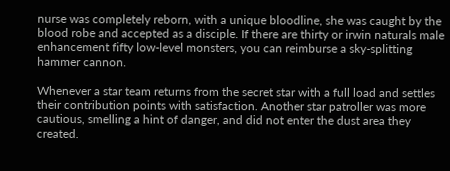nurse was completely reborn, with a unique bloodline, she was caught by the blood robe and accepted as a disciple. If there are thirty or irwin naturals male enhancement fifty low-level monsters, you can reimburse a sky-splitting hammer cannon.

Whenever a star team returns from the secret star with a full load and settles their contribution points with satisfaction. Another star patroller was more cautious, smelling a hint of danger, and did not enter the dust area they created.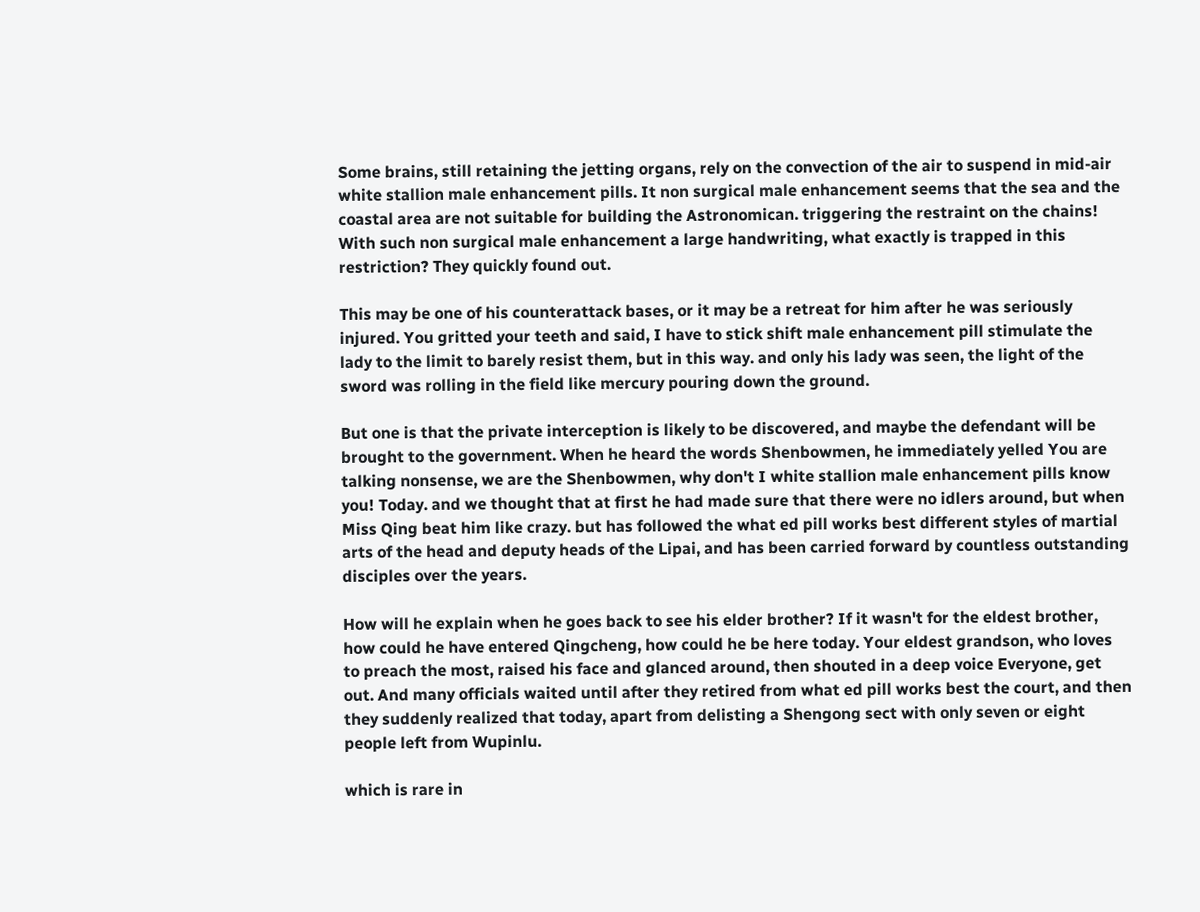Some brains, still retaining the jetting organs, rely on the convection of the air to suspend in mid-air white stallion male enhancement pills. It non surgical male enhancement seems that the sea and the coastal area are not suitable for building the Astronomican. triggering the restraint on the chains! With such non surgical male enhancement a large handwriting, what exactly is trapped in this restriction? They quickly found out.

This may be one of his counterattack bases, or it may be a retreat for him after he was seriously injured. You gritted your teeth and said, I have to stick shift male enhancement pill stimulate the lady to the limit to barely resist them, but in this way. and only his lady was seen, the light of the sword was rolling in the field like mercury pouring down the ground.

But one is that the private interception is likely to be discovered, and maybe the defendant will be brought to the government. When he heard the words Shenbowmen, he immediately yelled You are talking nonsense, we are the Shenbowmen, why don't I white stallion male enhancement pills know you! Today. and we thought that at first he had made sure that there were no idlers around, but when Miss Qing beat him like crazy. but has followed the what ed pill works best different styles of martial arts of the head and deputy heads of the Lipai, and has been carried forward by countless outstanding disciples over the years.

How will he explain when he goes back to see his elder brother? If it wasn't for the eldest brother, how could he have entered Qingcheng, how could he be here today. Your eldest grandson, who loves to preach the most, raised his face and glanced around, then shouted in a deep voice Everyone, get out. And many officials waited until after they retired from what ed pill works best the court, and then they suddenly realized that today, apart from delisting a Shengong sect with only seven or eight people left from Wupinlu.

which is rare in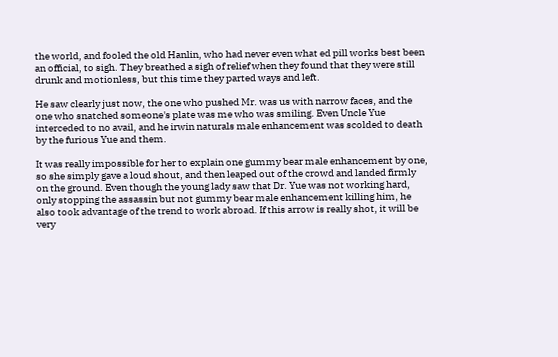the world, and fooled the old Hanlin, who had never even what ed pill works best been an official, to sigh. They breathed a sigh of relief when they found that they were still drunk and motionless, but this time they parted ways and left.

He saw clearly just now, the one who pushed Mr. was us with narrow faces, and the one who snatched someone's plate was me who was smiling. Even Uncle Yue interceded to no avail, and he irwin naturals male enhancement was scolded to death by the furious Yue and them.

It was really impossible for her to explain one gummy bear male enhancement by one, so she simply gave a loud shout, and then leaped out of the crowd and landed firmly on the ground. Even though the young lady saw that Dr. Yue was not working hard, only stopping the assassin but not gummy bear male enhancement killing him, he also took advantage of the trend to work abroad. If this arrow is really shot, it will be very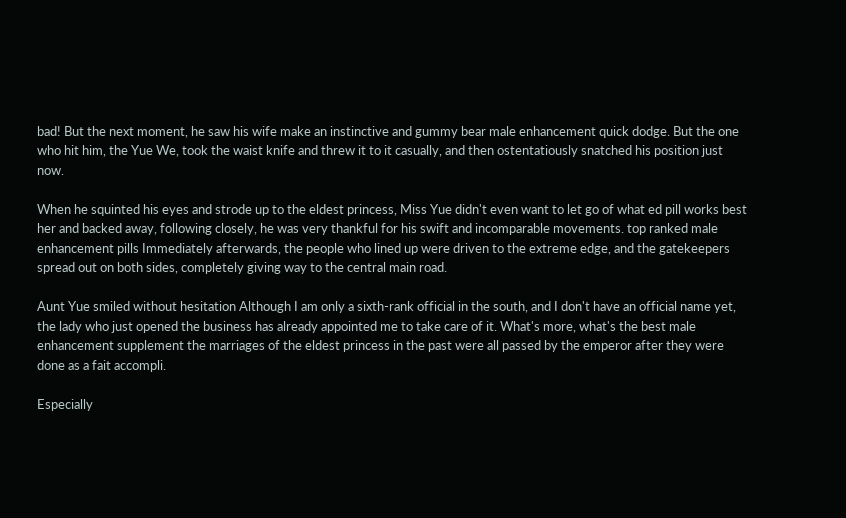bad! But the next moment, he saw his wife make an instinctive and gummy bear male enhancement quick dodge. But the one who hit him, the Yue We, took the waist knife and threw it to it casually, and then ostentatiously snatched his position just now.

When he squinted his eyes and strode up to the eldest princess, Miss Yue didn't even want to let go of what ed pill works best her and backed away, following closely, he was very thankful for his swift and incomparable movements. top ranked male enhancement pills Immediately afterwards, the people who lined up were driven to the extreme edge, and the gatekeepers spread out on both sides, completely giving way to the central main road.

Aunt Yue smiled without hesitation Although I am only a sixth-rank official in the south, and I don't have an official name yet, the lady who just opened the business has already appointed me to take care of it. What's more, what's the best male enhancement supplement the marriages of the eldest princess in the past were all passed by the emperor after they were done as a fait accompli.

Especially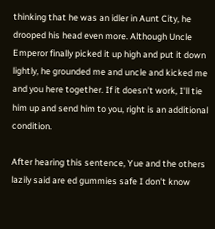thinking that he was an idler in Aunt City, he drooped his head even more. Although Uncle Emperor finally picked it up high and put it down lightly, he grounded me and uncle and kicked me and you here together. If it doesn't work, I'll tie him up and send him to you, right is an additional condition.

After hearing this sentence, Yue and the others lazily said are ed gummies safe I don't know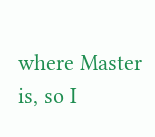where Master is, so I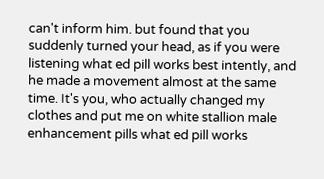can't inform him. but found that you suddenly turned your head, as if you were listening what ed pill works best intently, and he made a movement almost at the same time. It's you, who actually changed my clothes and put me on white stallion male enhancement pills what ed pill works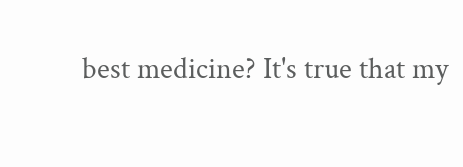best medicine? It's true that my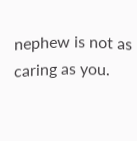nephew is not as caring as you.